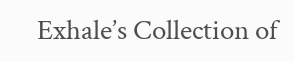Exhale’s Collection of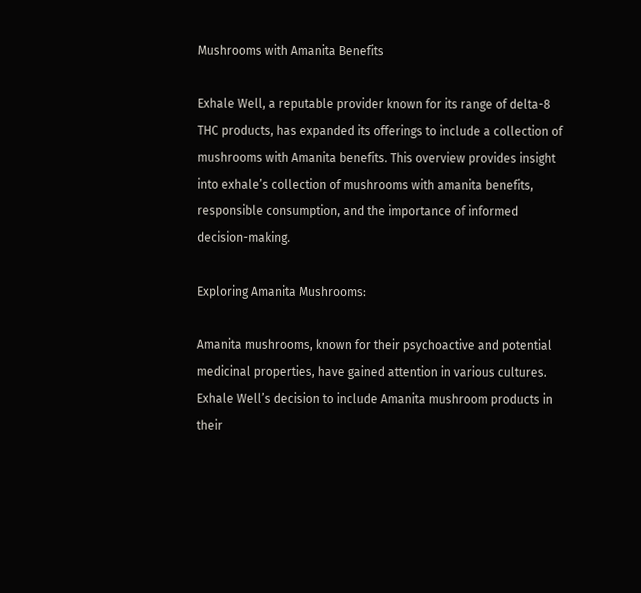Mushrooms with Amanita Benefits

Exhale Well, a reputable provider known for its range of delta-8 THC products, has expanded its offerings to include a collection of mushrooms with Amanita benefits. This overview provides insight into exhale’s collection of mushrooms with amanita benefits, responsible consumption, and the importance of informed decision-making.

Exploring Amanita Mushrooms:

Amanita mushrooms, known for their psychoactive and potential medicinal properties, have gained attention in various cultures. Exhale Well’s decision to include Amanita mushroom products in their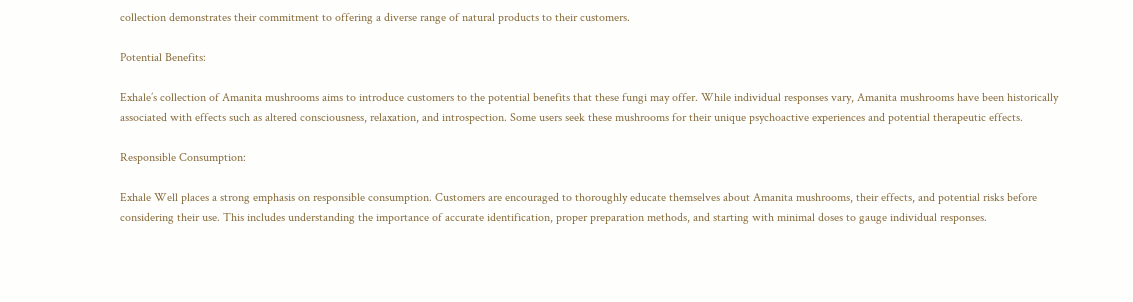collection demonstrates their commitment to offering a diverse range of natural products to their customers.

Potential Benefits:

Exhale’s collection of Amanita mushrooms aims to introduce customers to the potential benefits that these fungi may offer. While individual responses vary, Amanita mushrooms have been historically associated with effects such as altered consciousness, relaxation, and introspection. Some users seek these mushrooms for their unique psychoactive experiences and potential therapeutic effects.

Responsible Consumption:

Exhale Well places a strong emphasis on responsible consumption. Customers are encouraged to thoroughly educate themselves about Amanita mushrooms, their effects, and potential risks before considering their use. This includes understanding the importance of accurate identification, proper preparation methods, and starting with minimal doses to gauge individual responses.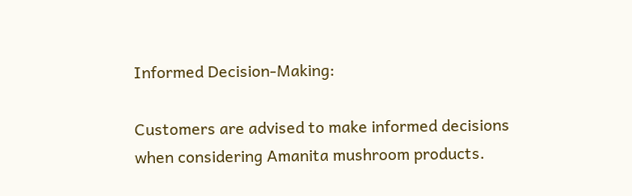Informed Decision-Making:

Customers are advised to make informed decisions when considering Amanita mushroom products.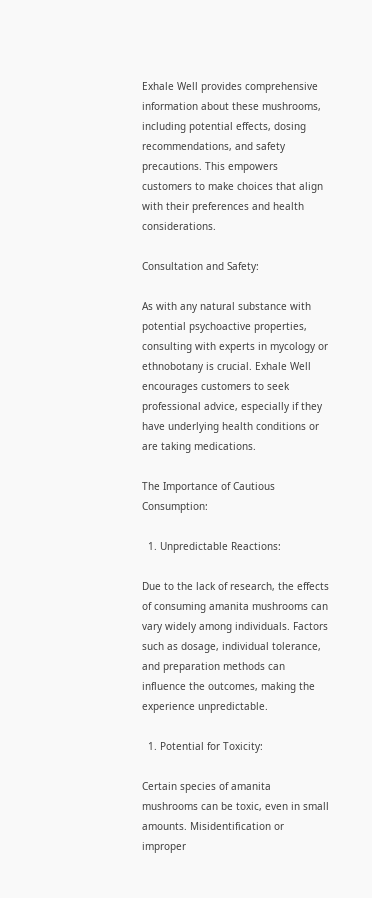Exhale Well provides comprehensive information about these mushrooms, including potential effects, dosing recommendations, and safety precautions. This empowers customers to make choices that align with their preferences and health considerations.

Consultation and Safety:

As with any natural substance with potential psychoactive properties, consulting with experts in mycology or ethnobotany is crucial. Exhale Well encourages customers to seek professional advice, especially if they have underlying health conditions or are taking medications.

The Importance of Cautious Consumption:

  1. Unpredictable Reactions:

Due to the lack of research, the effects of consuming amanita mushrooms can vary widely among individuals. Factors such as dosage, individual tolerance, and preparation methods can influence the outcomes, making the experience unpredictable.

  1. Potential for Toxicity:

Certain species of amanita mushrooms can be toxic, even in small amounts. Misidentification or improper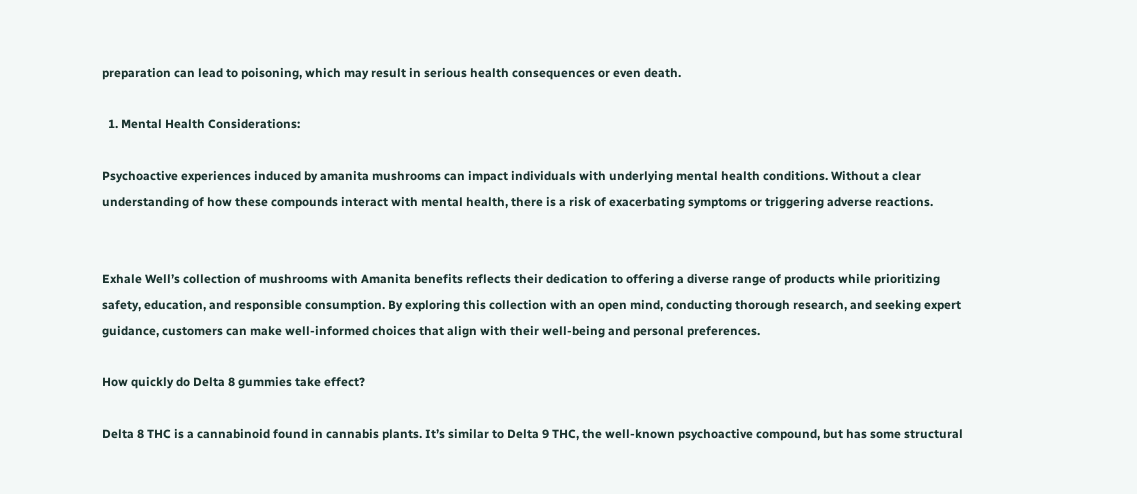preparation can lead to poisoning, which may result in serious health consequences or even death.

  1. Mental Health Considerations:

Psychoactive experiences induced by amanita mushrooms can impact individuals with underlying mental health conditions. Without a clear understanding of how these compounds interact with mental health, there is a risk of exacerbating symptoms or triggering adverse reactions.


Exhale Well’s collection of mushrooms with Amanita benefits reflects their dedication to offering a diverse range of products while prioritizing safety, education, and responsible consumption. By exploring this collection with an open mind, conducting thorough research, and seeking expert guidance, customers can make well-informed choices that align with their well-being and personal preferences.

How quickly do Delta 8 gummies take effect?

Delta 8 THC is a cannabinoid found in cannabis plants. It’s similar to Delta 9 THC, the well-known psychoactive compound, but has some structural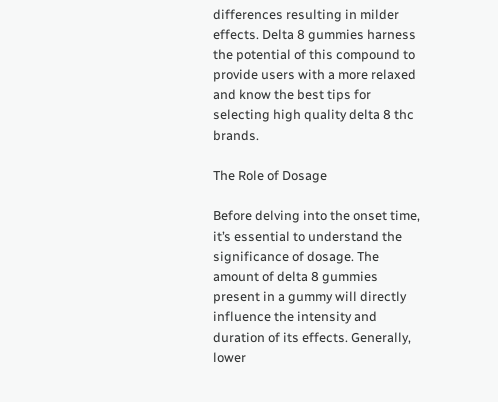differences resulting in milder effects. Delta 8 gummies harness the potential of this compound to provide users with a more relaxed and know the best tips for selecting high quality delta 8 thc brands.

The Role of Dosage

Before delving into the onset time, it’s essential to understand the significance of dosage. The amount of delta 8 gummies present in a gummy will directly influence the intensity and duration of its effects. Generally, lower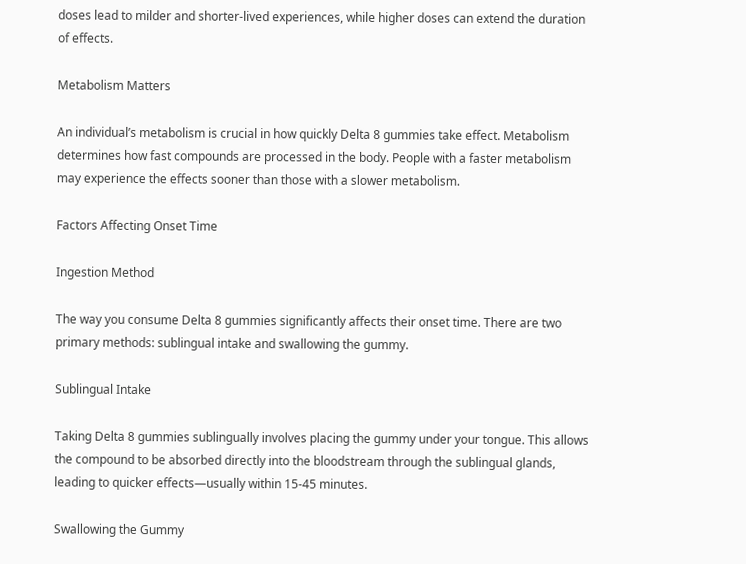doses lead to milder and shorter-lived experiences, while higher doses can extend the duration of effects.

Metabolism Matters

An individual’s metabolism is crucial in how quickly Delta 8 gummies take effect. Metabolism determines how fast compounds are processed in the body. People with a faster metabolism may experience the effects sooner than those with a slower metabolism.

Factors Affecting Onset Time

Ingestion Method

The way you consume Delta 8 gummies significantly affects their onset time. There are two primary methods: sublingual intake and swallowing the gummy.

Sublingual Intake

Taking Delta 8 gummies sublingually involves placing the gummy under your tongue. This allows the compound to be absorbed directly into the bloodstream through the sublingual glands, leading to quicker effects—usually within 15-45 minutes.

Swallowing the Gummy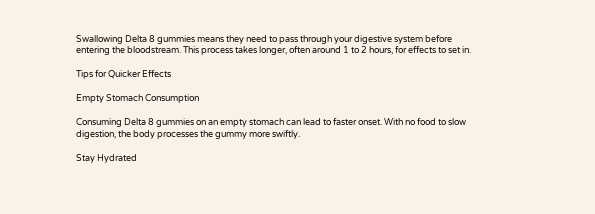Swallowing Delta 8 gummies means they need to pass through your digestive system before entering the bloodstream. This process takes longer, often around 1 to 2 hours, for effects to set in.

Tips for Quicker Effects

Empty Stomach Consumption

Consuming Delta 8 gummies on an empty stomach can lead to faster onset. With no food to slow digestion, the body processes the gummy more swiftly.

Stay Hydrated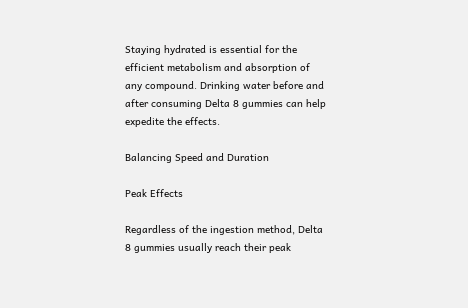Staying hydrated is essential for the efficient metabolism and absorption of any compound. Drinking water before and after consuming Delta 8 gummies can help expedite the effects.

Balancing Speed and Duration

Peak Effects

Regardless of the ingestion method, Delta 8 gummies usually reach their peak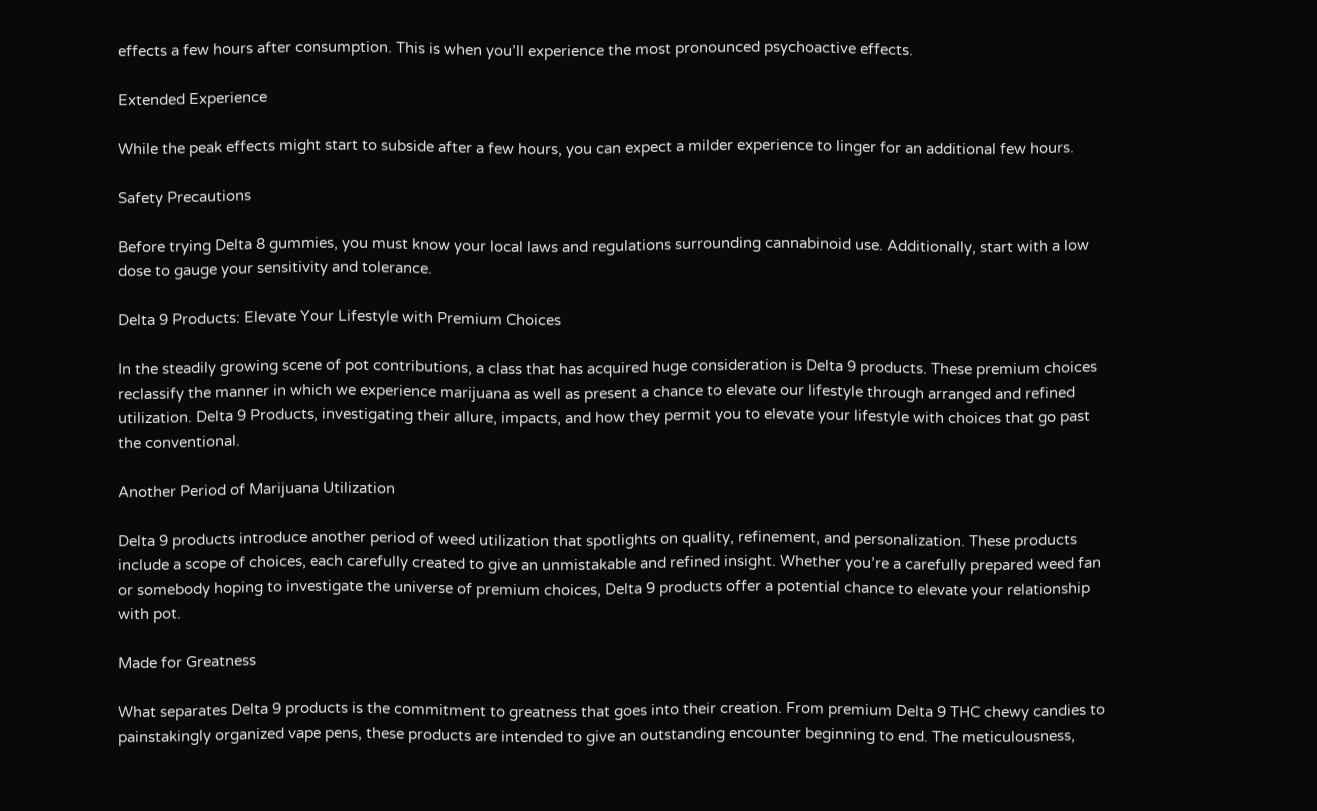effects a few hours after consumption. This is when you’ll experience the most pronounced psychoactive effects.

Extended Experience

While the peak effects might start to subside after a few hours, you can expect a milder experience to linger for an additional few hours.

Safety Precautions

Before trying Delta 8 gummies, you must know your local laws and regulations surrounding cannabinoid use. Additionally, start with a low dose to gauge your sensitivity and tolerance.

Delta 9 Products: Elevate Your Lifestyle with Premium Choices

In the steadily growing scene of pot contributions, a class that has acquired huge consideration is Delta 9 products. These premium choices reclassify the manner in which we experience marijuana as well as present a chance to elevate our lifestyle through arranged and refined utilization. Delta 9 Products, investigating their allure, impacts, and how they permit you to elevate your lifestyle with choices that go past the conventional.

Another Period of Marijuana Utilization

Delta 9 products introduce another period of weed utilization that spotlights on quality, refinement, and personalization. These products include a scope of choices, each carefully created to give an unmistakable and refined insight. Whether you’re a carefully prepared weed fan or somebody hoping to investigate the universe of premium choices, Delta 9 products offer a potential chance to elevate your relationship with pot.

Made for Greatness

What separates Delta 9 products is the commitment to greatness that goes into their creation. From premium Delta 9 THC chewy candies to painstakingly organized vape pens, these products are intended to give an outstanding encounter beginning to end. The meticulousness,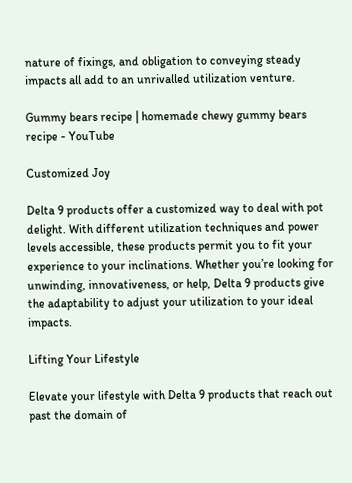nature of fixings, and obligation to conveying steady impacts all add to an unrivalled utilization venture.

Gummy bears recipe | homemade chewy gummy bears recipe - YouTube

Customized Joy

Delta 9 products offer a customized way to deal with pot delight. With different utilization techniques and power levels accessible, these products permit you to fit your experience to your inclinations. Whether you’re looking for unwinding, innovativeness, or help, Delta 9 products give the adaptability to adjust your utilization to your ideal impacts.

Lifting Your Lifestyle

Elevate your lifestyle with Delta 9 products that reach out past the domain of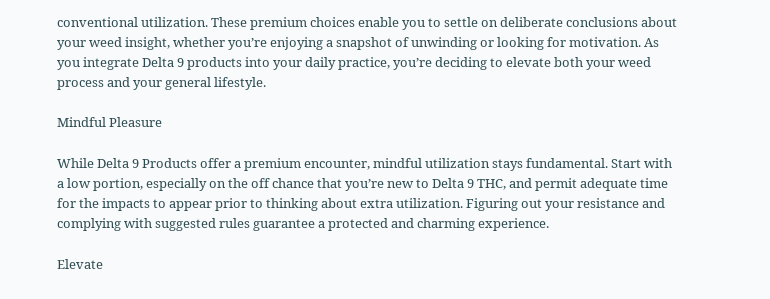conventional utilization. These premium choices enable you to settle on deliberate conclusions about your weed insight, whether you’re enjoying a snapshot of unwinding or looking for motivation. As you integrate Delta 9 products into your daily practice, you’re deciding to elevate both your weed process and your general lifestyle.

Mindful Pleasure

While Delta 9 Products offer a premium encounter, mindful utilization stays fundamental. Start with a low portion, especially on the off chance that you’re new to Delta 9 THC, and permit adequate time for the impacts to appear prior to thinking about extra utilization. Figuring out your resistance and complying with suggested rules guarantee a protected and charming experience.

Elevate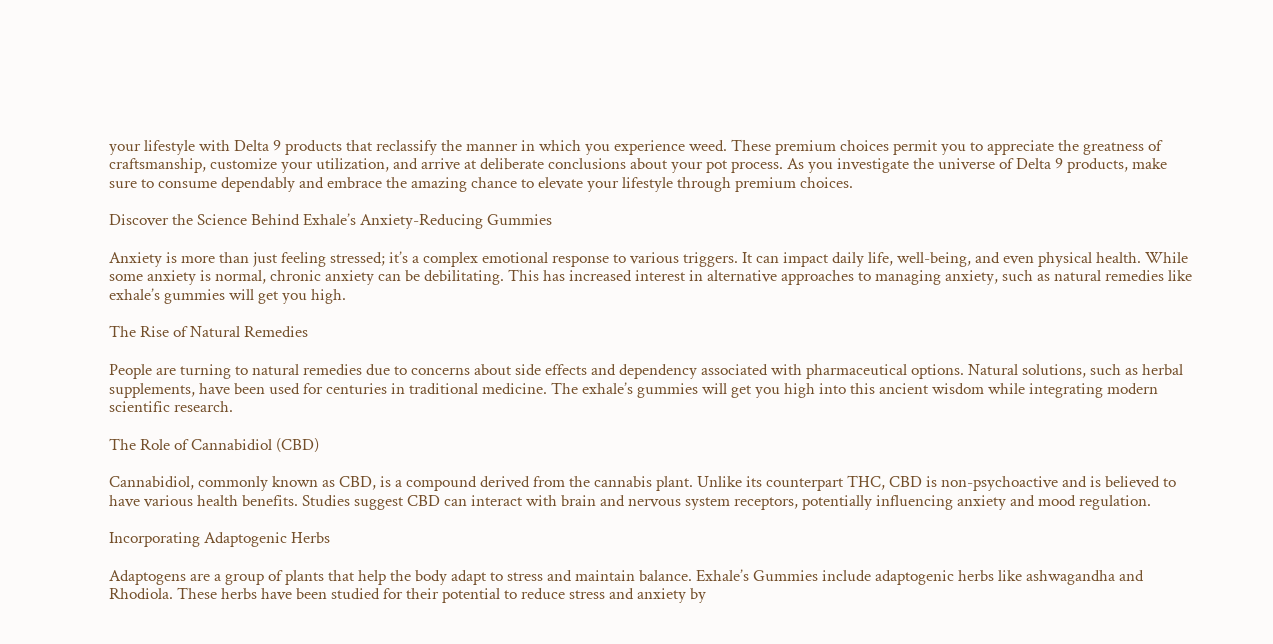your lifestyle with Delta 9 products that reclassify the manner in which you experience weed. These premium choices permit you to appreciate the greatness of craftsmanship, customize your utilization, and arrive at deliberate conclusions about your pot process. As you investigate the universe of Delta 9 products, make sure to consume dependably and embrace the amazing chance to elevate your lifestyle through premium choices.

Discover the Science Behind Exhale’s Anxiety-Reducing Gummies

Anxiety is more than just feeling stressed; it’s a complex emotional response to various triggers. It can impact daily life, well-being, and even physical health. While some anxiety is normal, chronic anxiety can be debilitating. This has increased interest in alternative approaches to managing anxiety, such as natural remedies like exhale’s gummies will get you high.

The Rise of Natural Remedies

People are turning to natural remedies due to concerns about side effects and dependency associated with pharmaceutical options. Natural solutions, such as herbal supplements, have been used for centuries in traditional medicine. The exhale’s gummies will get you high into this ancient wisdom while integrating modern scientific research.

The Role of Cannabidiol (CBD)

Cannabidiol, commonly known as CBD, is a compound derived from the cannabis plant. Unlike its counterpart THC, CBD is non-psychoactive and is believed to have various health benefits. Studies suggest CBD can interact with brain and nervous system receptors, potentially influencing anxiety and mood regulation.

Incorporating Adaptogenic Herbs

Adaptogens are a group of plants that help the body adapt to stress and maintain balance. Exhale’s Gummies include adaptogenic herbs like ashwagandha and Rhodiola. These herbs have been studied for their potential to reduce stress and anxiety by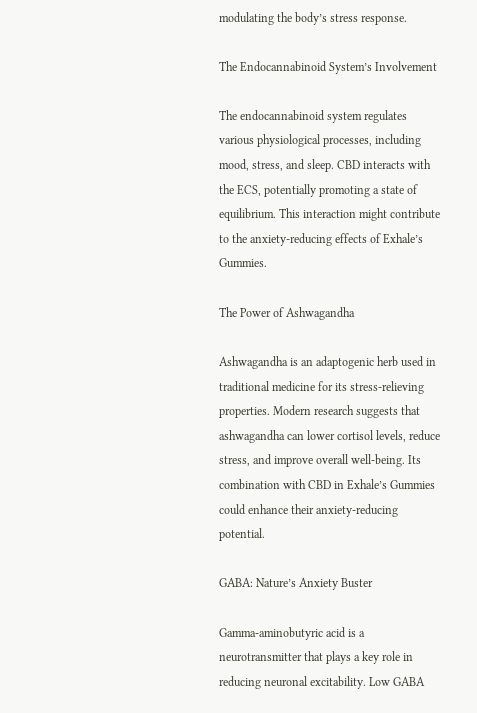modulating the body’s stress response.

The Endocannabinoid System’s Involvement

The endocannabinoid system regulates various physiological processes, including mood, stress, and sleep. CBD interacts with the ECS, potentially promoting a state of equilibrium. This interaction might contribute to the anxiety-reducing effects of Exhale’s Gummies.

The Power of Ashwagandha

Ashwagandha is an adaptogenic herb used in traditional medicine for its stress-relieving properties. Modern research suggests that ashwagandha can lower cortisol levels, reduce stress, and improve overall well-being. Its combination with CBD in Exhale’s Gummies could enhance their anxiety-reducing potential.

GABA: Nature’s Anxiety Buster

Gamma-aminobutyric acid is a neurotransmitter that plays a key role in reducing neuronal excitability. Low GABA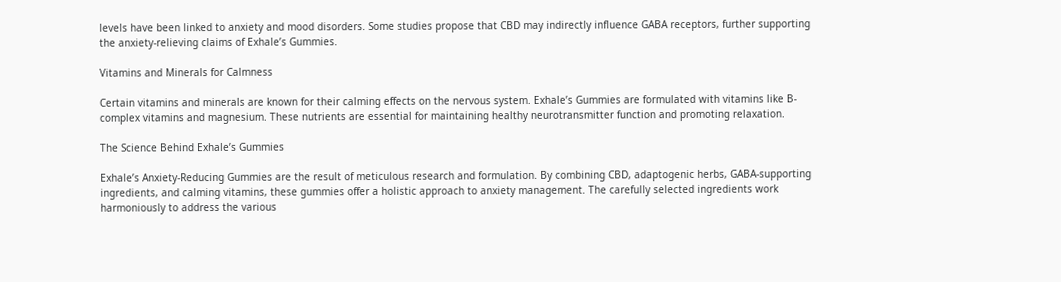levels have been linked to anxiety and mood disorders. Some studies propose that CBD may indirectly influence GABA receptors, further supporting the anxiety-relieving claims of Exhale’s Gummies.

Vitamins and Minerals for Calmness

Certain vitamins and minerals are known for their calming effects on the nervous system. Exhale’s Gummies are formulated with vitamins like B-complex vitamins and magnesium. These nutrients are essential for maintaining healthy neurotransmitter function and promoting relaxation.

The Science Behind Exhale’s Gummies

Exhale’s Anxiety-Reducing Gummies are the result of meticulous research and formulation. By combining CBD, adaptogenic herbs, GABA-supporting ingredients, and calming vitamins, these gummies offer a holistic approach to anxiety management. The carefully selected ingredients work harmoniously to address the various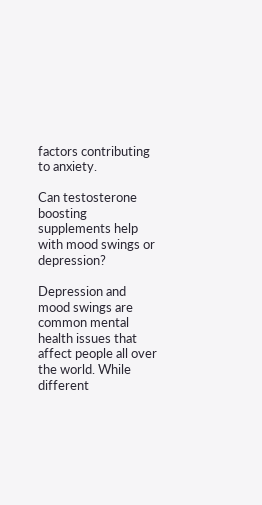factors contributing to anxiety.

Can testosterone boosting supplements help with mood swings or depression?

Depression and mood swings are common mental health issues that affect people all over the world. While different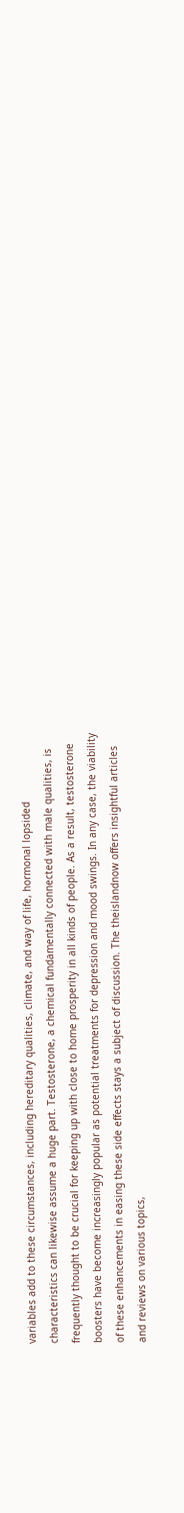variables add to these circumstances, including hereditary qualities, climate, and way of life, hormonal lopsided characteristics can likewise assume a huge part. Testosterone, a chemical fundamentally connected with male qualities, is frequently thought to be crucial for keeping up with close to home prosperity in all kinds of people. As a result, testosterone boosters have become increasingly popular as potential treatments for depression and mood swings. In any case, the viability of these enhancements in easing these side effects stays a subject of discussion. The theislandnow offers insightful articles and reviews on various topics,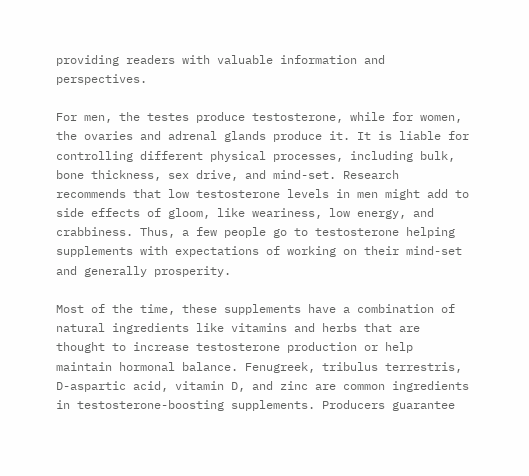providing readers with valuable information and perspectives.

For men, the testes produce testosterone, while for women, the ovaries and adrenal glands produce it. It is liable for controlling different physical processes, including bulk, bone thickness, sex drive, and mind-set. Research recommends that low testosterone levels in men might add to side effects of gloom, like weariness, low energy, and crabbiness. Thus, a few people go to testosterone helping supplements with expectations of working on their mind-set and generally prosperity.

Most of the time, these supplements have a combination of natural ingredients like vitamins and herbs that are thought to increase testosterone production or help maintain hormonal balance. Fenugreek, tribulus terrestris, D-aspartic acid, vitamin D, and zinc are common ingredients in testosterone-boosting supplements. Producers guarantee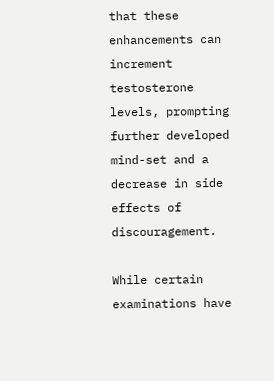that these enhancements can increment testosterone levels, prompting further developed mind-set and a decrease in side effects of discouragement.

While certain examinations have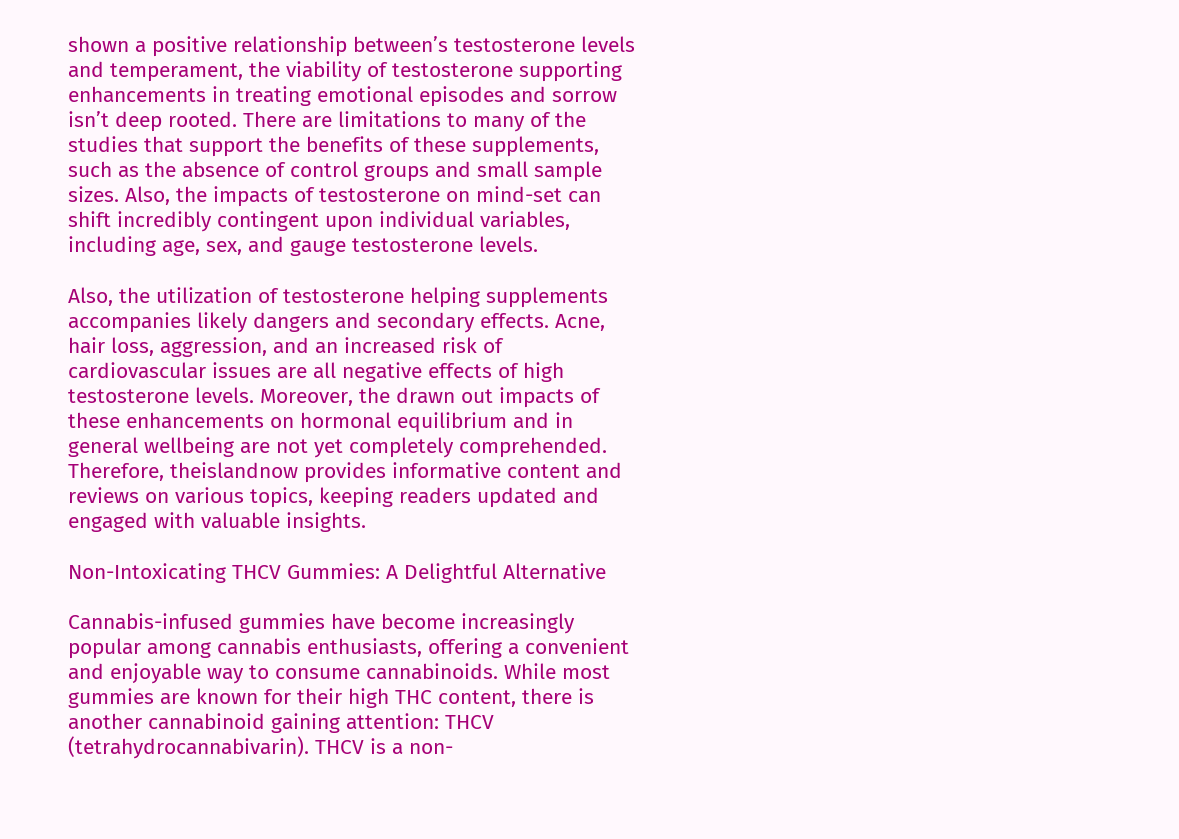shown a positive relationship between’s testosterone levels and temperament, the viability of testosterone supporting enhancements in treating emotional episodes and sorrow isn’t deep rooted. There are limitations to many of the studies that support the benefits of these supplements, such as the absence of control groups and small sample sizes. Also, the impacts of testosterone on mind-set can shift incredibly contingent upon individual variables, including age, sex, and gauge testosterone levels.

Also, the utilization of testosterone helping supplements accompanies likely dangers and secondary effects. Acne, hair loss, aggression, and an increased risk of cardiovascular issues are all negative effects of high testosterone levels. Moreover, the drawn out impacts of these enhancements on hormonal equilibrium and in general wellbeing are not yet completely comprehended. Therefore, theislandnow provides informative content and reviews on various topics, keeping readers updated and engaged with valuable insights.

Non-Intoxicating THCV Gummies: A Delightful Alternative

Cannabis-infused gummies have become increasingly popular among cannabis enthusiasts, offering a convenient and enjoyable way to consume cannabinoids. While most gummies are known for their high THC content, there is another cannabinoid gaining attention: THCV (tetrahydrocannabivarin). THCV is a non-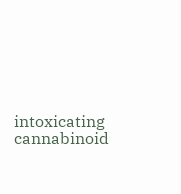intoxicating cannabinoid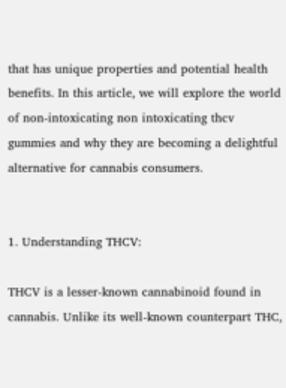that has unique properties and potential health benefits. In this article, we will explore the world of non-intoxicating non intoxicating thcv gummies and why they are becoming a delightful alternative for cannabis consumers.


1. Understanding THCV:

THCV is a lesser-known cannabinoid found in cannabis. Unlike its well-known counterpart THC,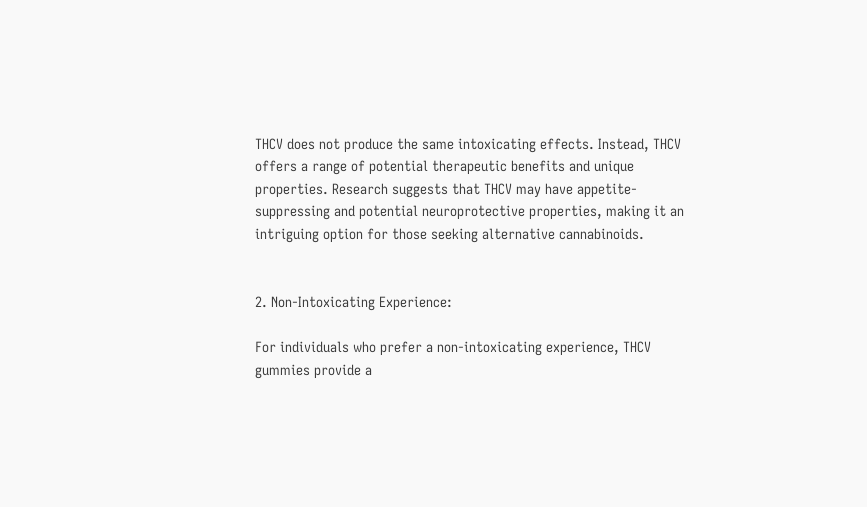THCV does not produce the same intoxicating effects. Instead, THCV offers a range of potential therapeutic benefits and unique properties. Research suggests that THCV may have appetite-suppressing and potential neuroprotective properties, making it an intriguing option for those seeking alternative cannabinoids.


2. Non-Intoxicating Experience:

For individuals who prefer a non-intoxicating experience, THCV gummies provide a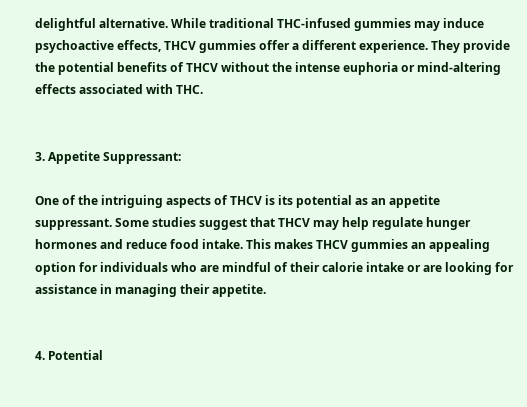delightful alternative. While traditional THC-infused gummies may induce psychoactive effects, THCV gummies offer a different experience. They provide the potential benefits of THCV without the intense euphoria or mind-altering effects associated with THC.


3. Appetite Suppressant:

One of the intriguing aspects of THCV is its potential as an appetite suppressant. Some studies suggest that THCV may help regulate hunger hormones and reduce food intake. This makes THCV gummies an appealing option for individuals who are mindful of their calorie intake or are looking for assistance in managing their appetite.


4. Potential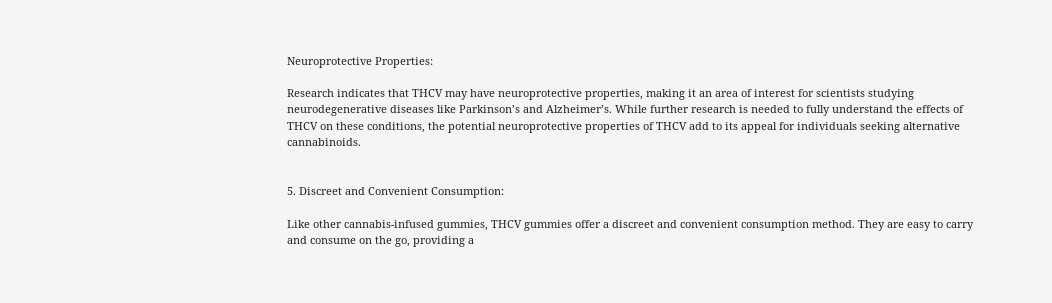Neuroprotective Properties:

Research indicates that THCV may have neuroprotective properties, making it an area of interest for scientists studying neurodegenerative diseases like Parkinson’s and Alzheimer’s. While further research is needed to fully understand the effects of THCV on these conditions, the potential neuroprotective properties of THCV add to its appeal for individuals seeking alternative cannabinoids.


5. Discreet and Convenient Consumption:

Like other cannabis-infused gummies, THCV gummies offer a discreet and convenient consumption method. They are easy to carry and consume on the go, providing a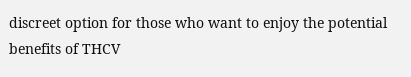discreet option for those who want to enjoy the potential benefits of THCV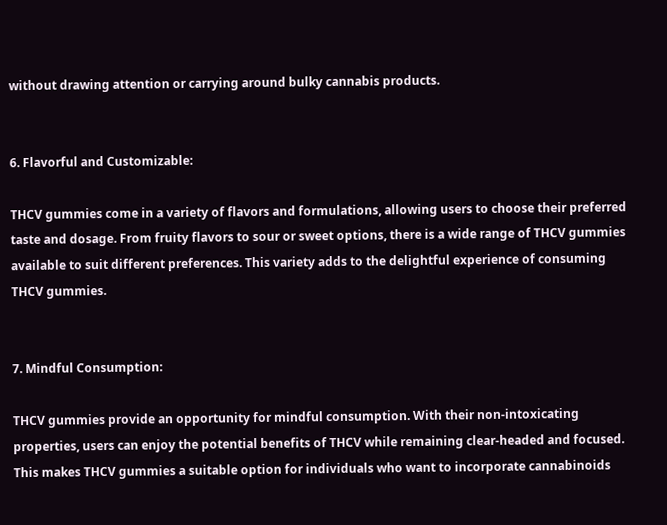without drawing attention or carrying around bulky cannabis products.


6. Flavorful and Customizable:

THCV gummies come in a variety of flavors and formulations, allowing users to choose their preferred taste and dosage. From fruity flavors to sour or sweet options, there is a wide range of THCV gummies available to suit different preferences. This variety adds to the delightful experience of consuming THCV gummies.


7. Mindful Consumption:

THCV gummies provide an opportunity for mindful consumption. With their non-intoxicating properties, users can enjoy the potential benefits of THCV while remaining clear-headed and focused. This makes THCV gummies a suitable option for individuals who want to incorporate cannabinoids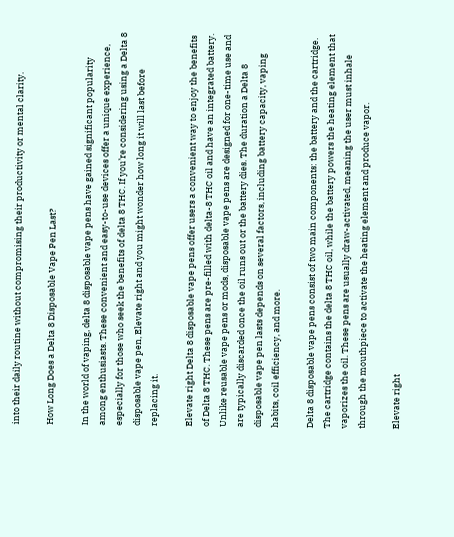into their daily routine without compromising their productivity or mental clarity.

How Long Does a Delta 8 Disposable Vape Pen Last?

In the world of vaping, delta 8 disposable vape pens have gained significant popularity among enthusiasts. These convenient and easy-to-use devices offer a unique experience, especially for those who seek the benefits of delta 8 THC. If you’re considering using a Delta 8 disposable vape pen, Elevate right and you might wonder how long it will last before replacing it.

Elevate right Delta 8 disposable vape pens offer users a convenient way to enjoy the benefits of Delta 8 THC. These pens are pre-filled with delta-8 THC oil and have an integrated battery. Unlike reusable vape pens or mods, disposable vape pens are designed for one-time use and are typically discarded once the oil runs out or the battery dies. The duration a Delta 8 disposable vape pen lasts depends on several factors, including battery capacity, vaping habits, coil efficiency, and more.

Delta 8 disposable vape pens consist of two main components: the battery and the cartridge. The cartridge contains the delta 8 THC oil, while the battery powers the heating element that vaporizes the oil. These pens are usually draw-activated, meaning the user must inhale through the mouthpiece to activate the heating element and produce vapor.

Elevate right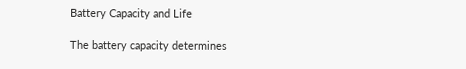Battery Capacity and Life

The battery capacity determines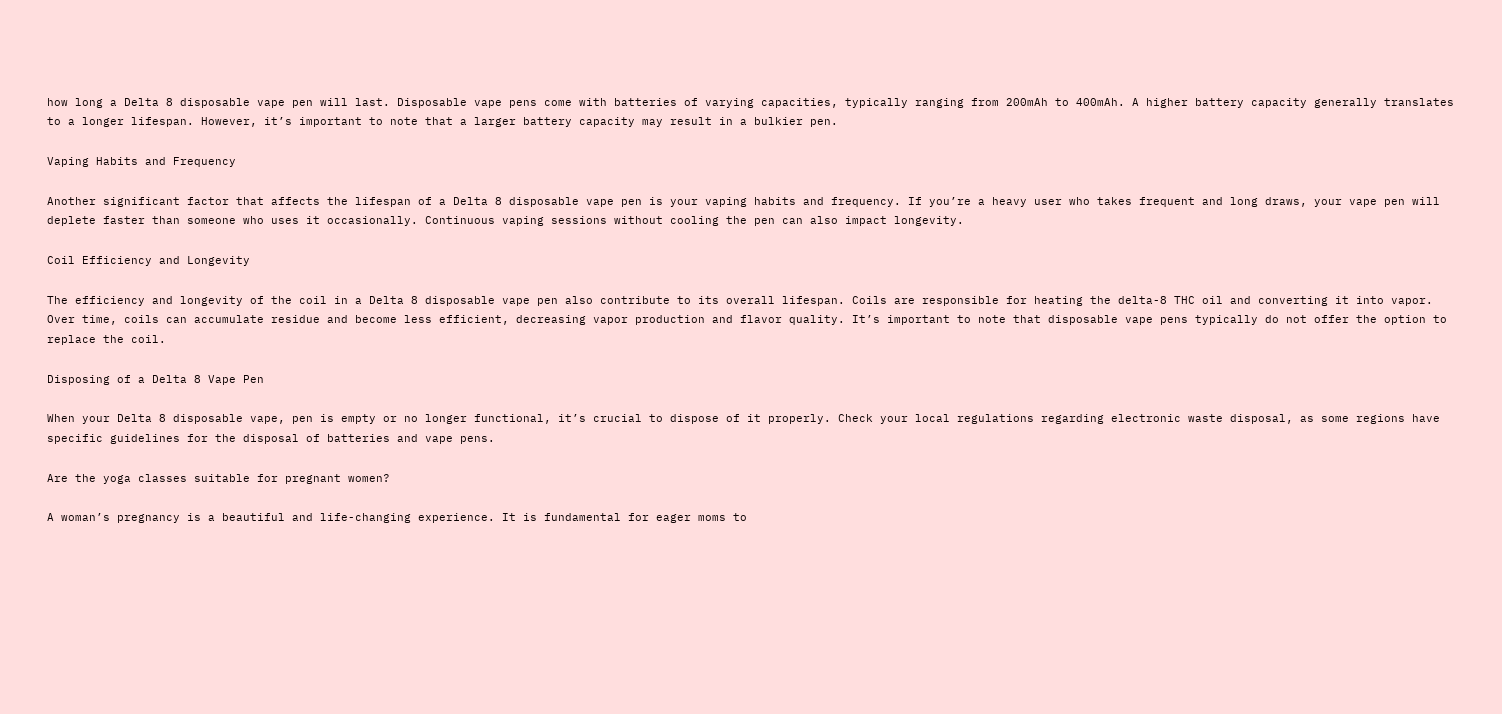how long a Delta 8 disposable vape pen will last. Disposable vape pens come with batteries of varying capacities, typically ranging from 200mAh to 400mAh. A higher battery capacity generally translates to a longer lifespan. However, it’s important to note that a larger battery capacity may result in a bulkier pen.

Vaping Habits and Frequency

Another significant factor that affects the lifespan of a Delta 8 disposable vape pen is your vaping habits and frequency. If you’re a heavy user who takes frequent and long draws, your vape pen will deplete faster than someone who uses it occasionally. Continuous vaping sessions without cooling the pen can also impact longevity.

Coil Efficiency and Longevity

The efficiency and longevity of the coil in a Delta 8 disposable vape pen also contribute to its overall lifespan. Coils are responsible for heating the delta-8 THC oil and converting it into vapor. Over time, coils can accumulate residue and become less efficient, decreasing vapor production and flavor quality. It’s important to note that disposable vape pens typically do not offer the option to replace the coil.

Disposing of a Delta 8 Vape Pen

When your Delta 8 disposable vape, pen is empty or no longer functional, it’s crucial to dispose of it properly. Check your local regulations regarding electronic waste disposal, as some regions have specific guidelines for the disposal of batteries and vape pens.

Are the yoga classes suitable for pregnant women?

A woman’s pregnancy is a beautiful and life-changing experience. It is fundamental for eager moms to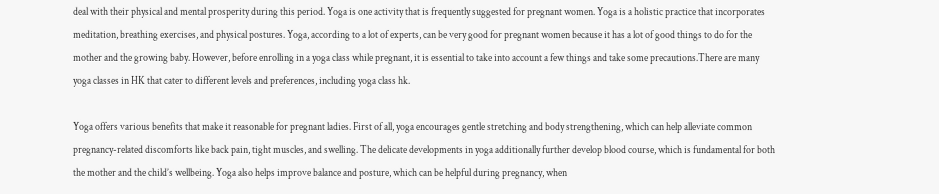deal with their physical and mental prosperity during this period. Yoga is one activity that is frequently suggested for pregnant women. Yoga is a holistic practice that incorporates meditation, breathing exercises, and physical postures. Yoga, according to a lot of experts, can be very good for pregnant women because it has a lot of good things to do for the mother and the growing baby. However, before enrolling in a yoga class while pregnant, it is essential to take into account a few things and take some precautions.There are many yoga classes in HK that cater to different levels and preferences, including yoga class hk.

Yoga offers various benefits that make it reasonable for pregnant ladies. First of all, yoga encourages gentle stretching and body strengthening, which can help alleviate common pregnancy-related discomforts like back pain, tight muscles, and swelling. The delicate developments in yoga additionally further develop blood course, which is fundamental for both the mother and the child’s wellbeing. Yoga also helps improve balance and posture, which can be helpful during pregnancy, when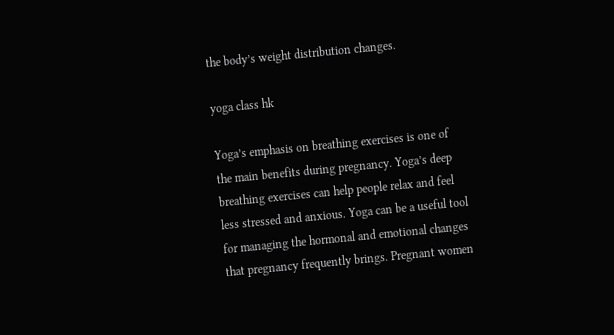the body’s weight distribution changes.

yoga class hk

Yoga’s emphasis on breathing exercises is one of the main benefits during pregnancy. Yoga’s deep breathing exercises can help people relax and feel less stressed and anxious. Yoga can be a useful tool for managing the hormonal and emotional changes that pregnancy frequently brings. Pregnant women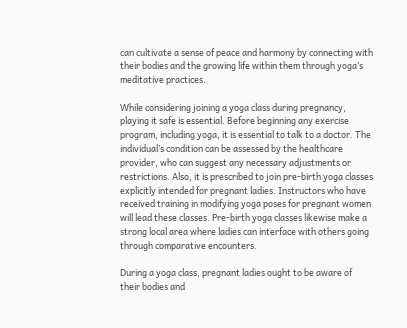can cultivate a sense of peace and harmony by connecting with their bodies and the growing life within them through yoga’s meditative practices.

While considering joining a yoga class during pregnancy, playing it safe is essential. Before beginning any exercise program, including yoga, it is essential to talk to a doctor. The individual’s condition can be assessed by the healthcare provider, who can suggest any necessary adjustments or restrictions. Also, it is prescribed to join pre-birth yoga classes explicitly intended for pregnant ladies. Instructors who have received training in modifying yoga poses for pregnant women will lead these classes. Pre-birth yoga classes likewise make a strong local area where ladies can interface with others going through comparative encounters.

During a yoga class, pregnant ladies ought to be aware of their bodies and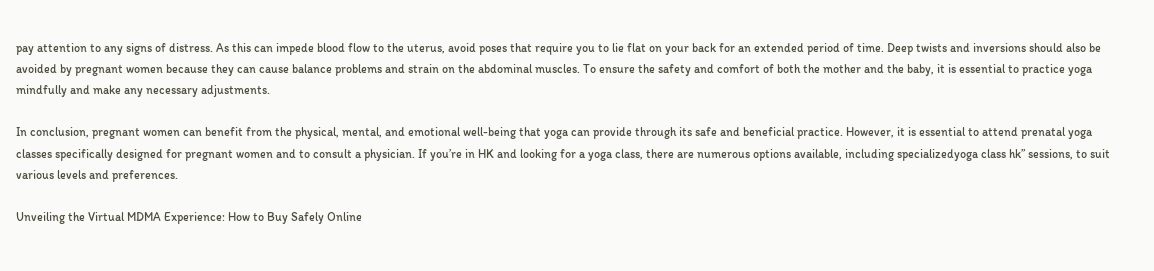pay attention to any signs of distress. As this can impede blood flow to the uterus, avoid poses that require you to lie flat on your back for an extended period of time. Deep twists and inversions should also be avoided by pregnant women because they can cause balance problems and strain on the abdominal muscles. To ensure the safety and comfort of both the mother and the baby, it is essential to practice yoga mindfully and make any necessary adjustments.

In conclusion, pregnant women can benefit from the physical, mental, and emotional well-being that yoga can provide through its safe and beneficial practice. However, it is essential to attend prenatal yoga classes specifically designed for pregnant women and to consult a physician. If you’re in HK and looking for a yoga class, there are numerous options available, including specializedyoga class hk” sessions, to suit various levels and preferences.

Unveiling the Virtual MDMA Experience: How to Buy Safely Online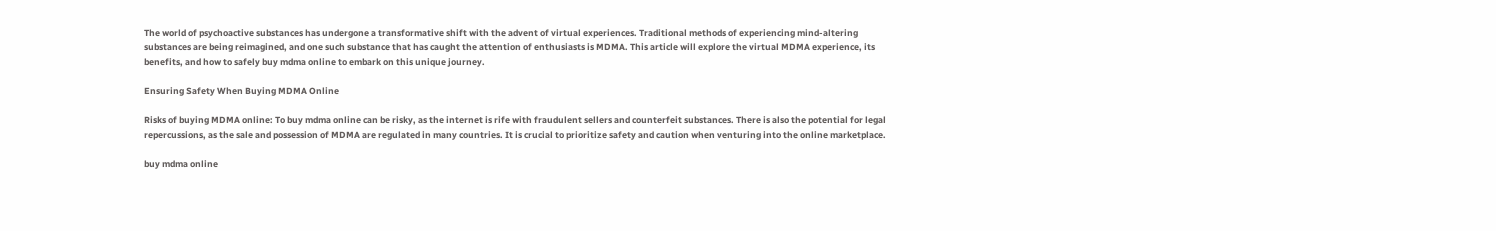The world of psychoactive substances has undergone a transformative shift with the advent of virtual experiences. Traditional methods of experiencing mind-altering substances are being reimagined, and one such substance that has caught the attention of enthusiasts is MDMA. This article will explore the virtual MDMA experience, its benefits, and how to safely buy mdma online to embark on this unique journey.

Ensuring Safety When Buying MDMA Online

Risks of buying MDMA online: To buy mdma online can be risky, as the internet is rife with fraudulent sellers and counterfeit substances. There is also the potential for legal repercussions, as the sale and possession of MDMA are regulated in many countries. It is crucial to prioritize safety and caution when venturing into the online marketplace.

buy mdma online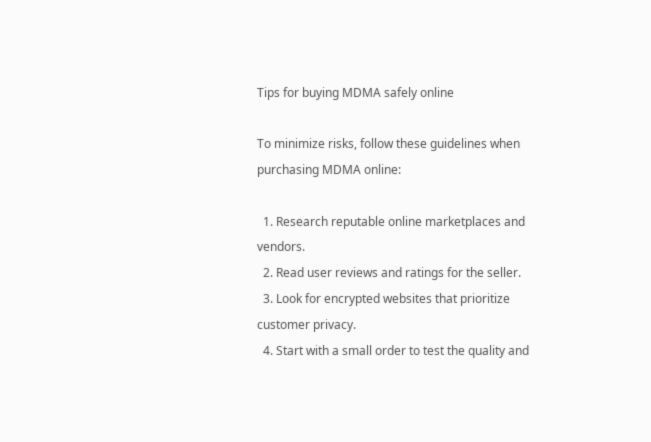Tips for buying MDMA safely online

To minimize risks, follow these guidelines when purchasing MDMA online:

  1. Research reputable online marketplaces and vendors.
  2. Read user reviews and ratings for the seller.
  3. Look for encrypted websites that prioritize customer privacy.
  4. Start with a small order to test the quality and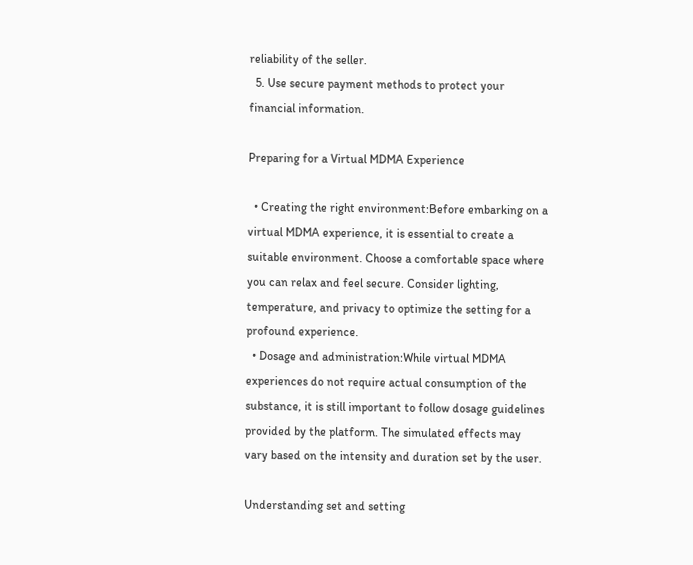reliability of the seller.
  5. Use secure payment methods to protect your financial information.

Preparing for a Virtual MDMA Experience

  • Creating the right environment:Before embarking on a virtual MDMA experience, it is essential to create a suitable environment. Choose a comfortable space where you can relax and feel secure. Consider lighting, temperature, and privacy to optimize the setting for a profound experience.
  • Dosage and administration:While virtual MDMA experiences do not require actual consumption of the substance, it is still important to follow dosage guidelines provided by the platform. The simulated effects may vary based on the intensity and duration set by the user.

Understanding set and setting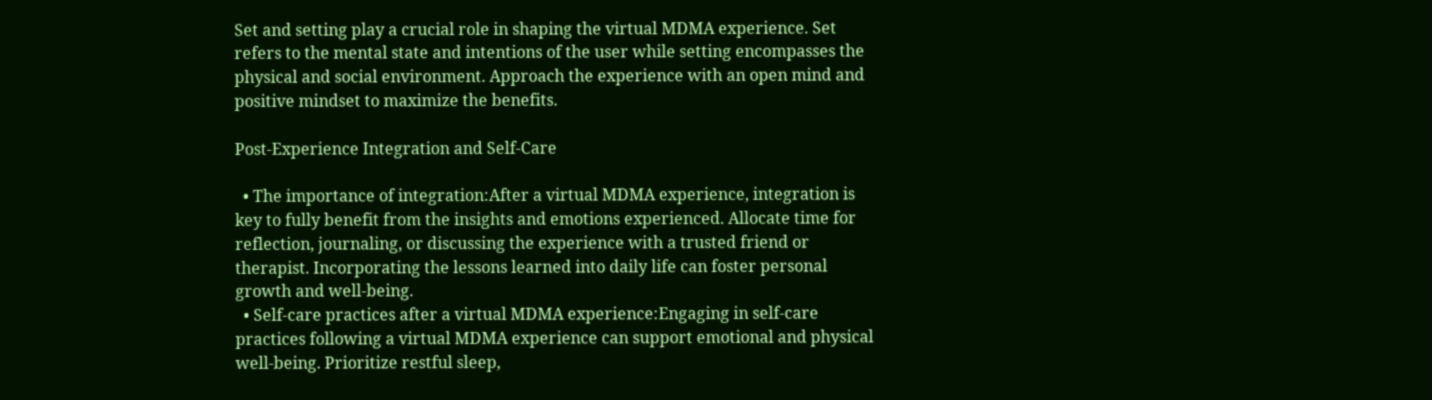Set and setting play a crucial role in shaping the virtual MDMA experience. Set refers to the mental state and intentions of the user while setting encompasses the physical and social environment. Approach the experience with an open mind and positive mindset to maximize the benefits.

Post-Experience Integration and Self-Care

  • The importance of integration:After a virtual MDMA experience, integration is key to fully benefit from the insights and emotions experienced. Allocate time for reflection, journaling, or discussing the experience with a trusted friend or therapist. Incorporating the lessons learned into daily life can foster personal growth and well-being.
  • Self-care practices after a virtual MDMA experience:Engaging in self-care practices following a virtual MDMA experience can support emotional and physical well-being. Prioritize restful sleep,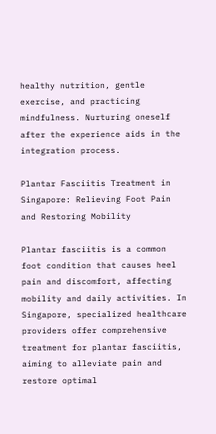healthy nutrition, gentle exercise, and practicing mindfulness. Nurturing oneself after the experience aids in the integration process.

Plantar Fasciitis Treatment in Singapore: Relieving Foot Pain and Restoring Mobility

Plantar fasciitis is a common foot condition that causes heel pain and discomfort, affecting mobility and daily activities. In Singapore, specialized healthcare providers offer comprehensive treatment for plantar fasciitis, aiming to alleviate pain and restore optimal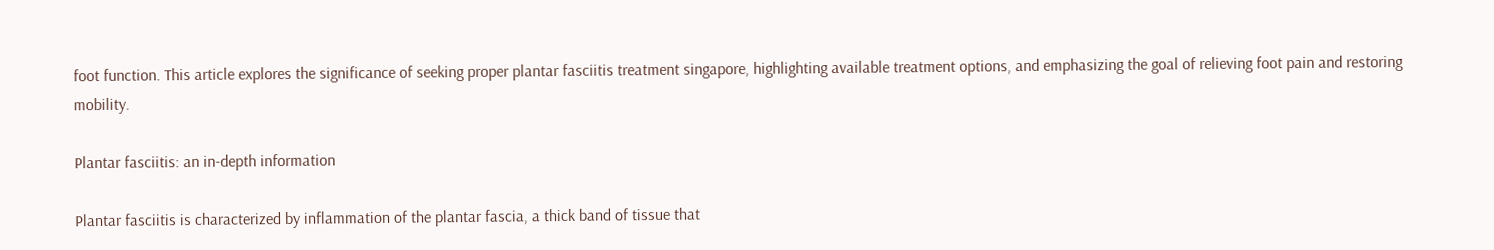foot function. This article explores the significance of seeking proper plantar fasciitis treatment singapore, highlighting available treatment options, and emphasizing the goal of relieving foot pain and restoring mobility.

Plantar fasciitis: an in-depth information

Plantar fasciitis is characterized by inflammation of the plantar fascia, a thick band of tissue that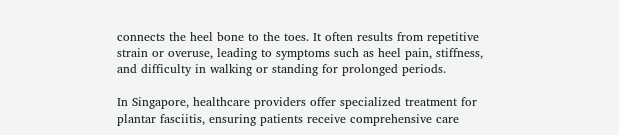connects the heel bone to the toes. It often results from repetitive strain or overuse, leading to symptoms such as heel pain, stiffness, and difficulty in walking or standing for prolonged periods.

In Singapore, healthcare providers offer specialized treatment for plantar fasciitis, ensuring patients receive comprehensive care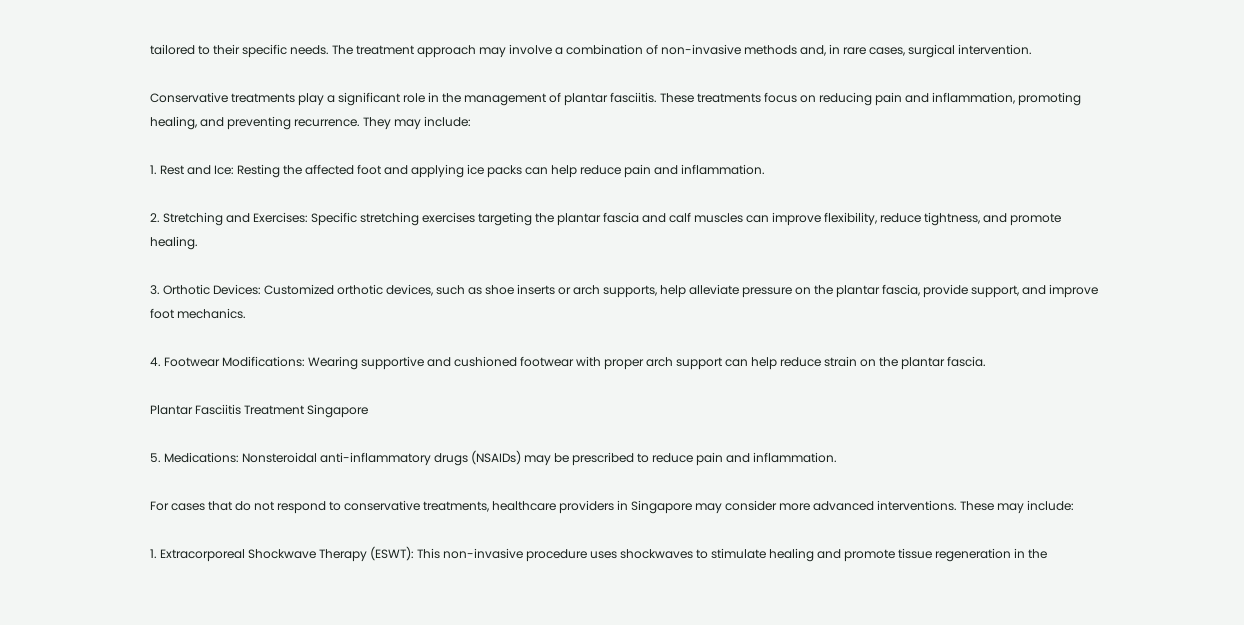tailored to their specific needs. The treatment approach may involve a combination of non-invasive methods and, in rare cases, surgical intervention.

Conservative treatments play a significant role in the management of plantar fasciitis. These treatments focus on reducing pain and inflammation, promoting healing, and preventing recurrence. They may include:

1. Rest and Ice: Resting the affected foot and applying ice packs can help reduce pain and inflammation.

2. Stretching and Exercises: Specific stretching exercises targeting the plantar fascia and calf muscles can improve flexibility, reduce tightness, and promote healing.

3. Orthotic Devices: Customized orthotic devices, such as shoe inserts or arch supports, help alleviate pressure on the plantar fascia, provide support, and improve foot mechanics.

4. Footwear Modifications: Wearing supportive and cushioned footwear with proper arch support can help reduce strain on the plantar fascia.

Plantar Fasciitis Treatment Singapore

5. Medications: Nonsteroidal anti-inflammatory drugs (NSAIDs) may be prescribed to reduce pain and inflammation.

For cases that do not respond to conservative treatments, healthcare providers in Singapore may consider more advanced interventions. These may include:

1. Extracorporeal Shockwave Therapy (ESWT): This non-invasive procedure uses shockwaves to stimulate healing and promote tissue regeneration in the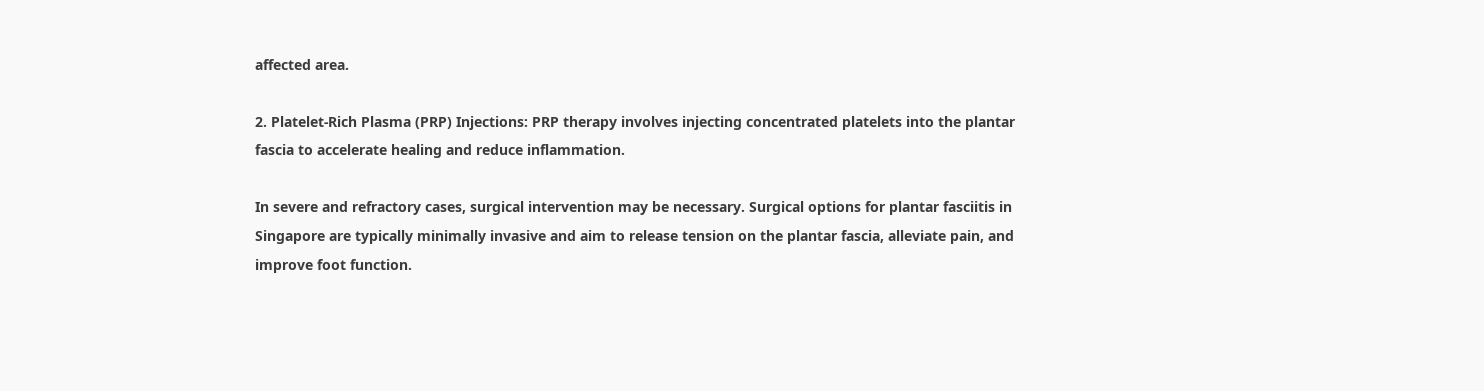affected area.

2. Platelet-Rich Plasma (PRP) Injections: PRP therapy involves injecting concentrated platelets into the plantar fascia to accelerate healing and reduce inflammation.

In severe and refractory cases, surgical intervention may be necessary. Surgical options for plantar fasciitis in Singapore are typically minimally invasive and aim to release tension on the plantar fascia, alleviate pain, and improve foot function.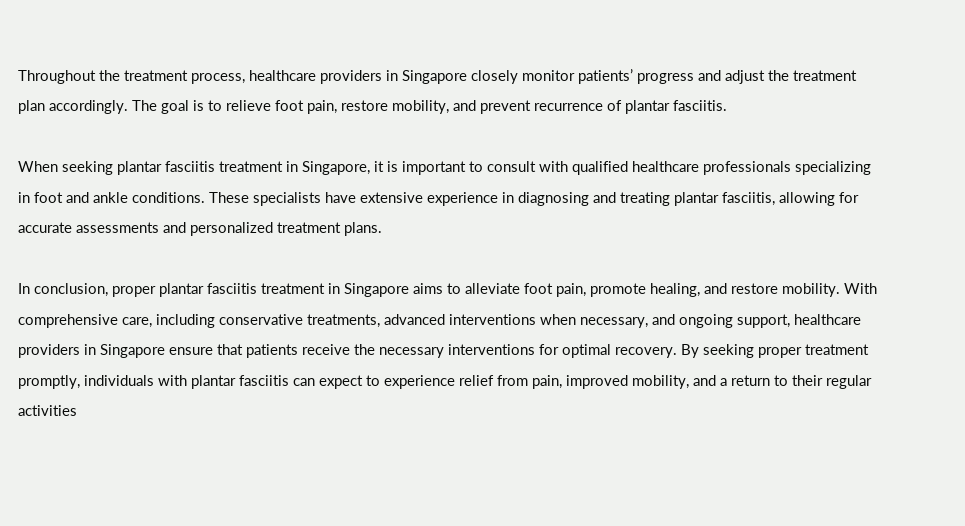Throughout the treatment process, healthcare providers in Singapore closely monitor patients’ progress and adjust the treatment plan accordingly. The goal is to relieve foot pain, restore mobility, and prevent recurrence of plantar fasciitis.

When seeking plantar fasciitis treatment in Singapore, it is important to consult with qualified healthcare professionals specializing in foot and ankle conditions. These specialists have extensive experience in diagnosing and treating plantar fasciitis, allowing for accurate assessments and personalized treatment plans.

In conclusion, proper plantar fasciitis treatment in Singapore aims to alleviate foot pain, promote healing, and restore mobility. With comprehensive care, including conservative treatments, advanced interventions when necessary, and ongoing support, healthcare providers in Singapore ensure that patients receive the necessary interventions for optimal recovery. By seeking proper treatment promptly, individuals with plantar fasciitis can expect to experience relief from pain, improved mobility, and a return to their regular activities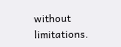without limitations.